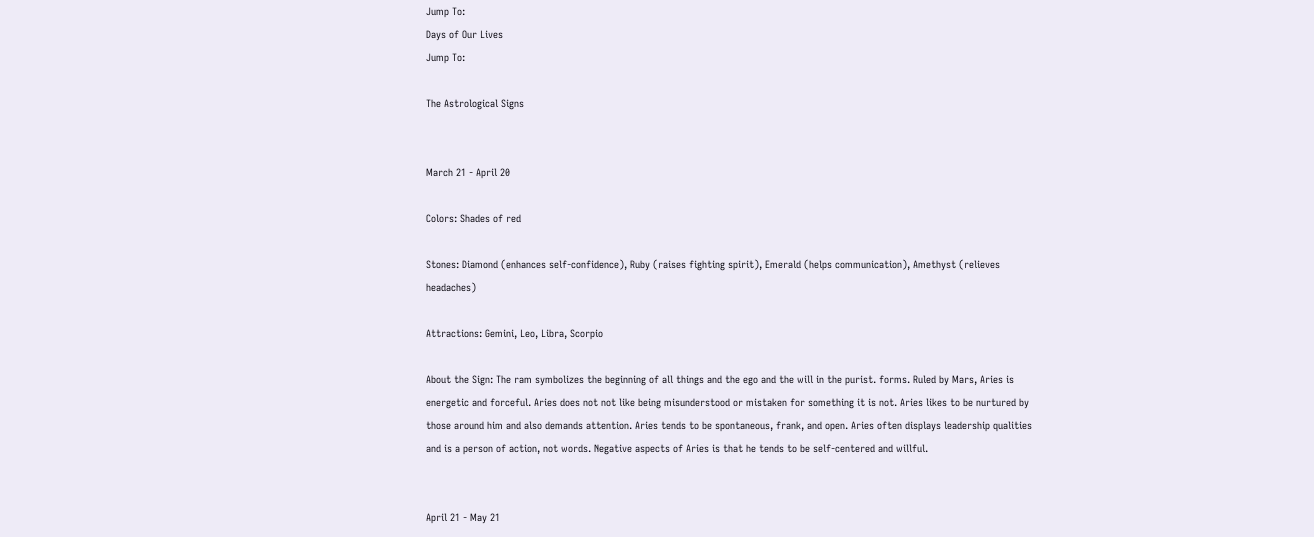Jump To:
Days of Our Lives
Jump To:

The Astrological Signs


March 21 - April 20

Colors: Shades of red

Stones: Diamond (enhances self-confidence), Ruby (raises fighting spirit), Emerald (helps communication), Amethyst (relieves headaches)

Attractions: Gemini, Leo, Libra, Scorpio

About the Sign: The ram symbolizes the beginning of all things and the ego and the will in the purist. forms. Ruled by Mars, Aries is energetic and forceful. Aries does not not like being misunderstood or mistaken for something it is not. Aries likes to be nurtured by those around him and also demands attention. Aries tends to be spontaneous, frank, and open. Aries often displays leadership qualities and is a person of action, not words. Negative aspects of Aries is that he tends to be self-centered and willful.


April 21 - May 21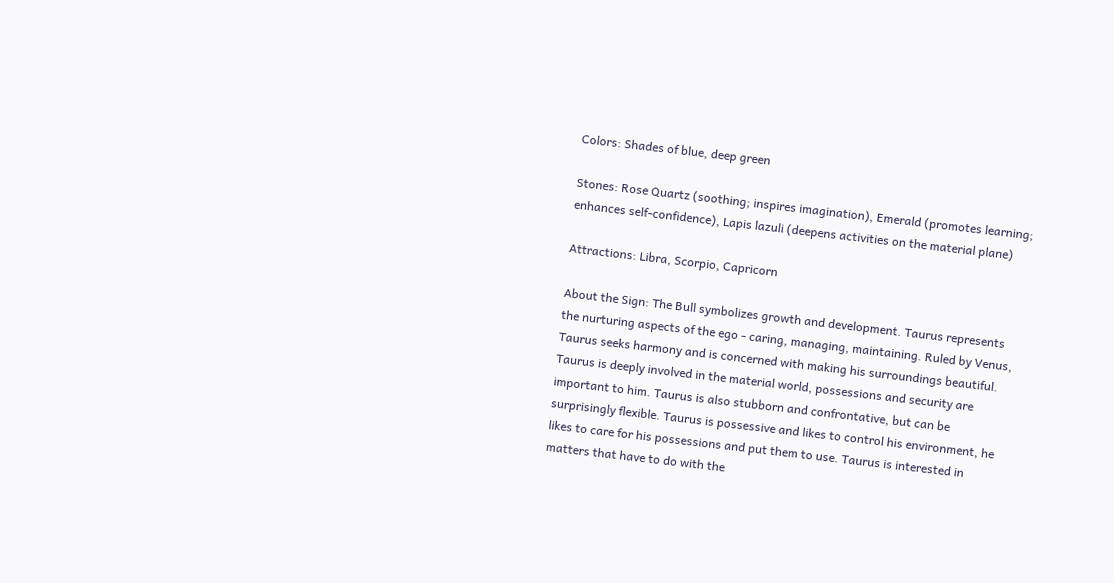Colors: Shades of blue, deep green

Stones: Rose Quartz (soothing; inspires imagination), Emerald (promotes learning; enhances self-confidence), Lapis lazuli (deepens activities on the material plane)

Attractions: Libra, Scorpio, Capricorn

About the Sign: The Bull symbolizes growth and development. Taurus represents the nurturing aspects of the ego - caring, managing, maintaining. Ruled by Venus, Taurus seeks harmony and is concerned with making his surroundings beautiful. Taurus is deeply involved in the material world, possessions and security are important to him. Taurus is also stubborn and confrontative, but can be surprisingly flexible. Taurus is possessive and likes to control his environment, he likes to care for his possessions and put them to use. Taurus is interested in matters that have to do with the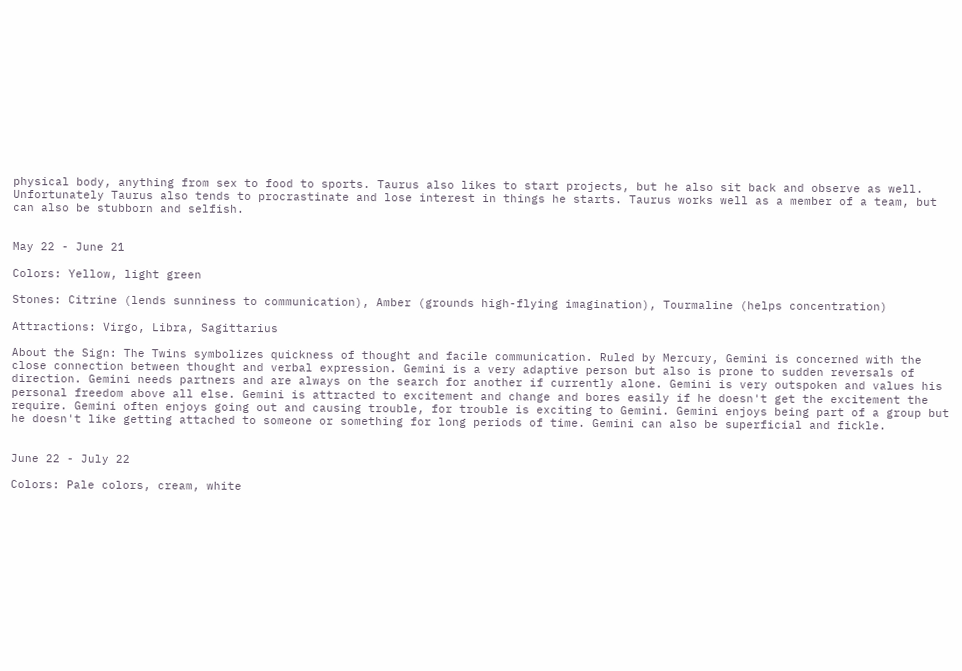physical body, anything from sex to food to sports. Taurus also likes to start projects, but he also sit back and observe as well. Unfortunately Taurus also tends to procrastinate and lose interest in things he starts. Taurus works well as a member of a team, but can also be stubborn and selfish.


May 22 - June 21

Colors: Yellow, light green

Stones: Citrine (lends sunniness to communication), Amber (grounds high-flying imagination), Tourmaline (helps concentration)

Attractions: Virgo, Libra, Sagittarius

About the Sign: The Twins symbolizes quickness of thought and facile communication. Ruled by Mercury, Gemini is concerned with the close connection between thought and verbal expression. Gemini is a very adaptive person but also is prone to sudden reversals of direction. Gemini needs partners and are always on the search for another if currently alone. Gemini is very outspoken and values his personal freedom above all else. Gemini is attracted to excitement and change and bores easily if he doesn't get the excitement the require. Gemini often enjoys going out and causing trouble, for trouble is exciting to Gemini. Gemini enjoys being part of a group but he doesn't like getting attached to someone or something for long periods of time. Gemini can also be superficial and fickle.


June 22 - July 22

Colors: Pale colors, cream, white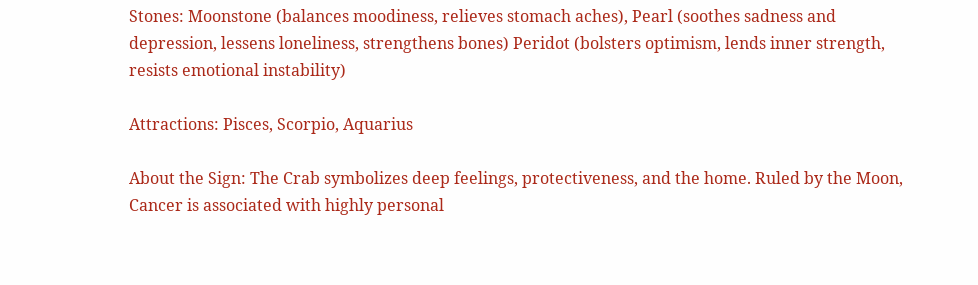Stones: Moonstone (balances moodiness, relieves stomach aches), Pearl (soothes sadness and depression, lessens loneliness, strengthens bones) Peridot (bolsters optimism, lends inner strength, resists emotional instability)

Attractions: Pisces, Scorpio, Aquarius

About the Sign: The Crab symbolizes deep feelings, protectiveness, and the home. Ruled by the Moon, Cancer is associated with highly personal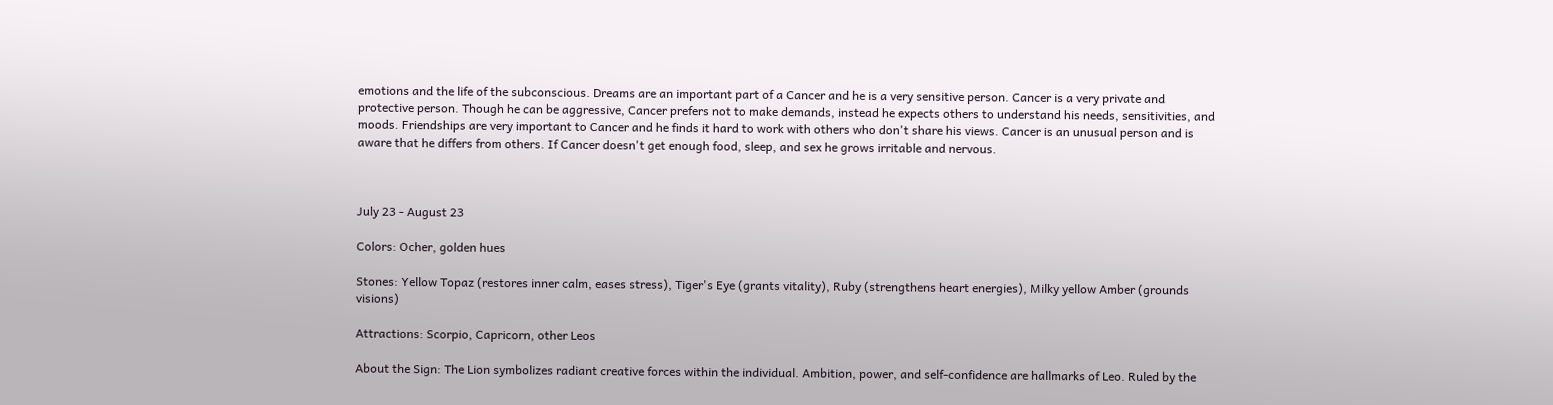emotions and the life of the subconscious. Dreams are an important part of a Cancer and he is a very sensitive person. Cancer is a very private and protective person. Though he can be aggressive, Cancer prefers not to make demands, instead he expects others to understand his needs, sensitivities, and moods. Friendships are very important to Cancer and he finds it hard to work with others who don't share his views. Cancer is an unusual person and is aware that he differs from others. If Cancer doesn't get enough food, sleep, and sex he grows irritable and nervous.



July 23 - August 23

Colors: Ocher, golden hues

Stones: Yellow Topaz (restores inner calm, eases stress), Tiger's Eye (grants vitality), Ruby (strengthens heart energies), Milky yellow Amber (grounds visions)

Attractions: Scorpio, Capricorn, other Leos

About the Sign: The Lion symbolizes radiant creative forces within the individual. Ambition, power, and self-confidence are hallmarks of Leo. Ruled by the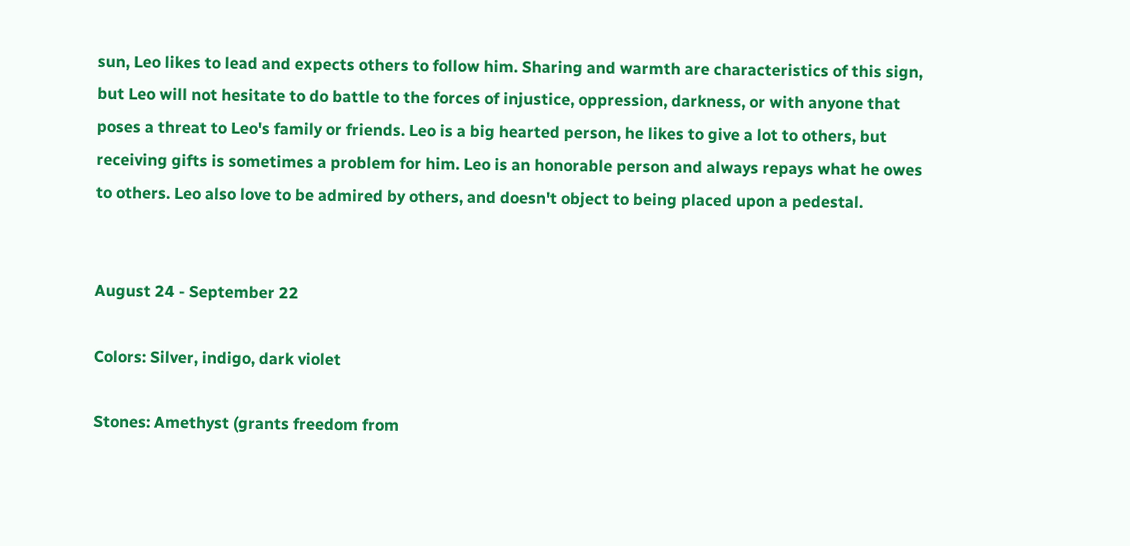sun, Leo likes to lead and expects others to follow him. Sharing and warmth are characteristics of this sign, but Leo will not hesitate to do battle to the forces of injustice, oppression, darkness, or with anyone that poses a threat to Leo's family or friends. Leo is a big hearted person, he likes to give a lot to others, but receiving gifts is sometimes a problem for him. Leo is an honorable person and always repays what he owes to others. Leo also love to be admired by others, and doesn't object to being placed upon a pedestal.


August 24 - September 22

Colors: Silver, indigo, dark violet

Stones: Amethyst (grants freedom from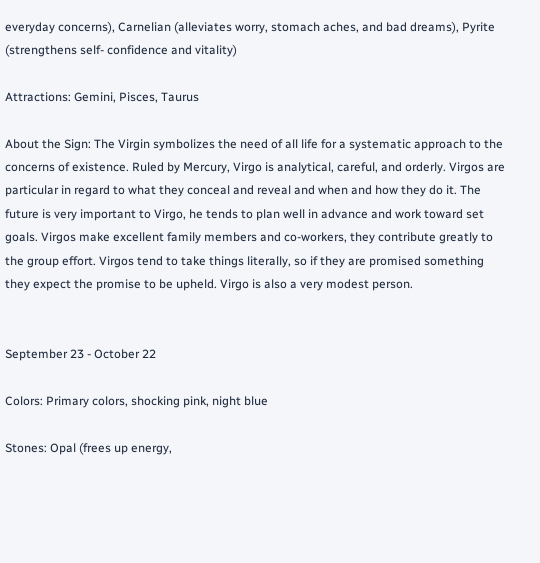everyday concerns), Carnelian (alleviates worry, stomach aches, and bad dreams), Pyrite (strengthens self- confidence and vitality)

Attractions: Gemini, Pisces, Taurus

About the Sign: The Virgin symbolizes the need of all life for a systematic approach to the concerns of existence. Ruled by Mercury, Virgo is analytical, careful, and orderly. Virgos are particular in regard to what they conceal and reveal and when and how they do it. The future is very important to Virgo, he tends to plan well in advance and work toward set goals. Virgos make excellent family members and co-workers, they contribute greatly to the group effort. Virgos tend to take things literally, so if they are promised something they expect the promise to be upheld. Virgo is also a very modest person.


September 23 - October 22

Colors: Primary colors, shocking pink, night blue

Stones: Opal (frees up energy,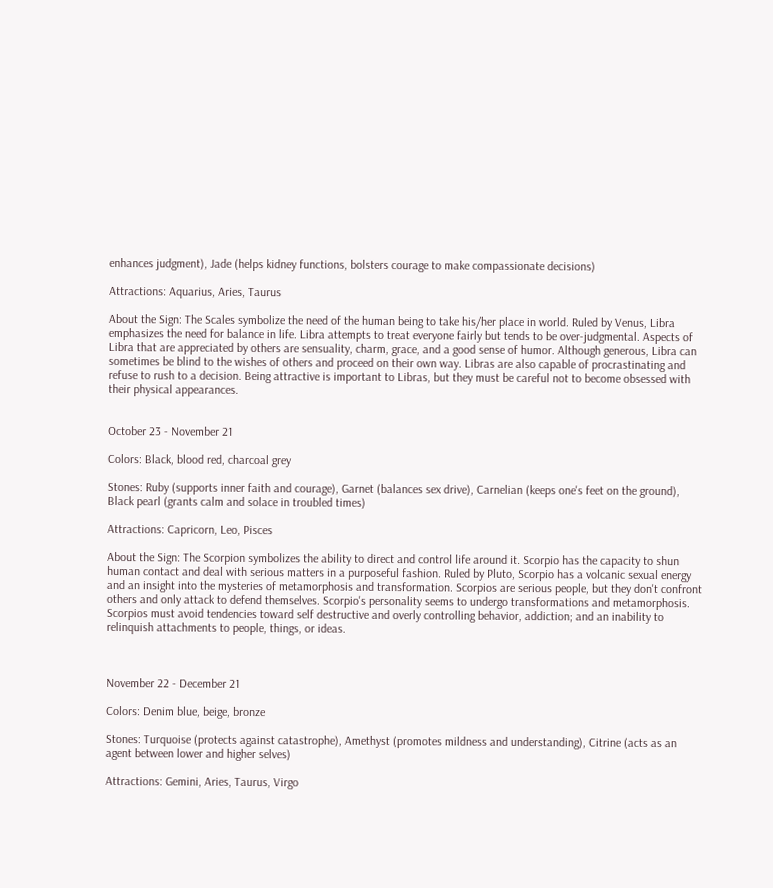enhances judgment), Jade (helps kidney functions, bolsters courage to make compassionate decisions)

Attractions: Aquarius, Aries, Taurus

About the Sign: The Scales symbolize the need of the human being to take his/her place in world. Ruled by Venus, Libra emphasizes the need for balance in life. Libra attempts to treat everyone fairly but tends to be over-judgmental. Aspects of Libra that are appreciated by others are sensuality, charm, grace, and a good sense of humor. Although generous, Libra can sometimes be blind to the wishes of others and proceed on their own way. Libras are also capable of procrastinating and refuse to rush to a decision. Being attractive is important to Libras, but they must be careful not to become obsessed with their physical appearances.


October 23 - November 21

Colors: Black, blood red, charcoal grey

Stones: Ruby (supports inner faith and courage), Garnet (balances sex drive), Carnelian (keeps one's feet on the ground), Black pearl (grants calm and solace in troubled times)

Attractions: Capricorn, Leo, Pisces

About the Sign: The Scorpion symbolizes the ability to direct and control life around it. Scorpio has the capacity to shun human contact and deal with serious matters in a purposeful fashion. Ruled by Pluto, Scorpio has a volcanic sexual energy and an insight into the mysteries of metamorphosis and transformation. Scorpios are serious people, but they don't confront others and only attack to defend themselves. Scorpio's personality seems to undergo transformations and metamorphosis. Scorpios must avoid tendencies toward self destructive and overly controlling behavior, addiction; and an inability to relinquish attachments to people, things, or ideas.



November 22 - December 21

Colors: Denim blue, beige, bronze

Stones: Turquoise (protects against catastrophe), Amethyst (promotes mildness and understanding), Citrine (acts as an agent between lower and higher selves)

Attractions: Gemini, Aries, Taurus, Virgo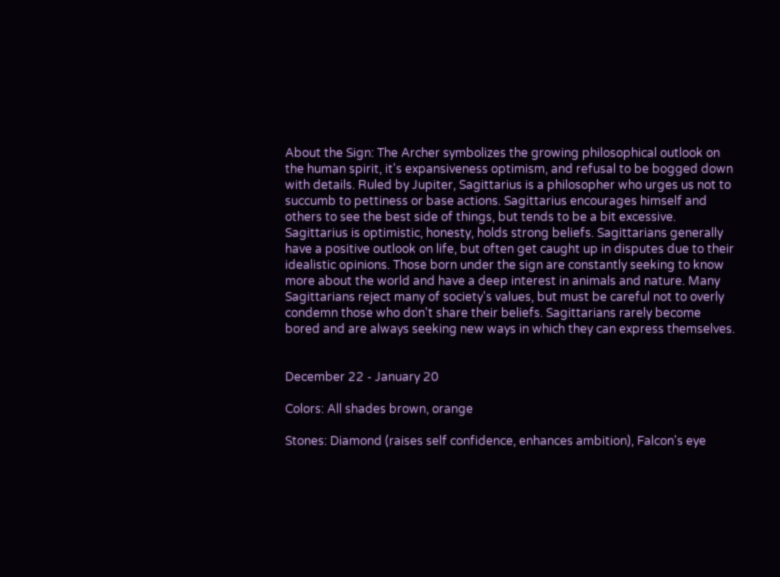About the Sign: The Archer symbolizes the growing philosophical outlook on the human spirit, it's expansiveness optimism, and refusal to be bogged down with details. Ruled by Jupiter, Sagittarius is a philosopher who urges us not to succumb to pettiness or base actions. Sagittarius encourages himself and others to see the best side of things, but tends to be a bit excessive. Sagittarius is optimistic, honesty, holds strong beliefs. Sagittarians generally have a positive outlook on life, but often get caught up in disputes due to their idealistic opinions. Those born under the sign are constantly seeking to know more about the world and have a deep interest in animals and nature. Many Sagittarians reject many of society's values, but must be careful not to overly condemn those who don't share their beliefs. Sagittarians rarely become bored and are always seeking new ways in which they can express themselves.


December 22 - January 20

Colors: All shades brown, orange

Stones: Diamond (raises self confidence, enhances ambition), Falcon's eye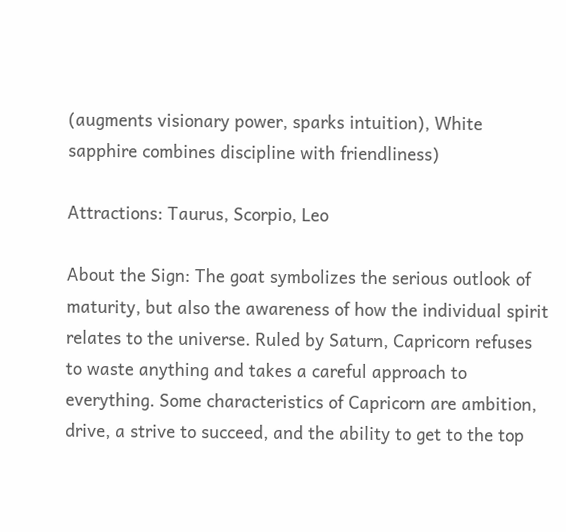(augments visionary power, sparks intuition), White sapphire combines discipline with friendliness)

Attractions: Taurus, Scorpio, Leo

About the Sign: The goat symbolizes the serious outlook of maturity, but also the awareness of how the individual spirit relates to the universe. Ruled by Saturn, Capricorn refuses to waste anything and takes a careful approach to everything. Some characteristics of Capricorn are ambition, drive, a strive to succeed, and the ability to get to the top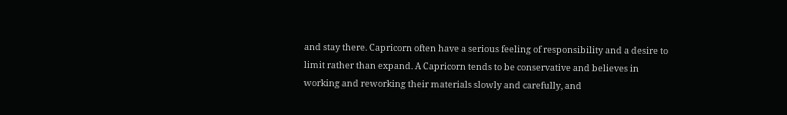and stay there. Capricorn often have a serious feeling of responsibility and a desire to limit rather than expand. A Capricorn tends to be conservative and believes in working and reworking their materials slowly and carefully, and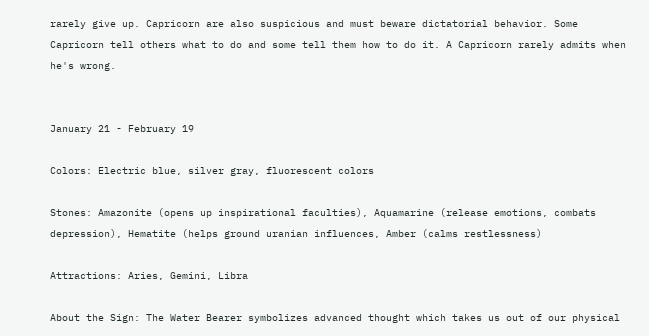rarely give up. Capricorn are also suspicious and must beware dictatorial behavior. Some Capricorn tell others what to do and some tell them how to do it. A Capricorn rarely admits when he's wrong.


January 21 - February 19

Colors: Electric blue, silver gray, fluorescent colors

Stones: Amazonite (opens up inspirational faculties), Aquamarine (release emotions, combats depression), Hematite (helps ground uranian influences, Amber (calms restlessness)

Attractions: Aries, Gemini, Libra

About the Sign: The Water Bearer symbolizes advanced thought which takes us out of our physical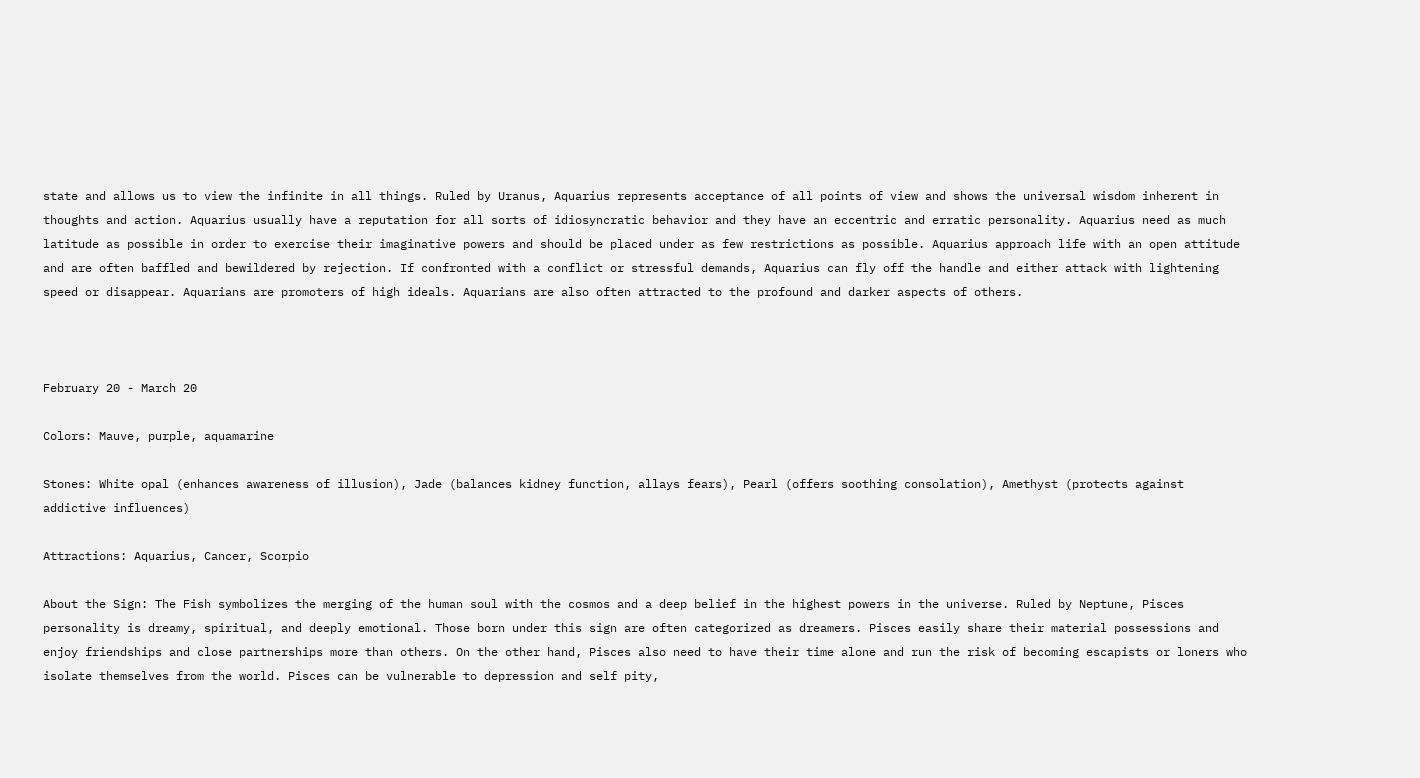state and allows us to view the infinite in all things. Ruled by Uranus, Aquarius represents acceptance of all points of view and shows the universal wisdom inherent in thoughts and action. Aquarius usually have a reputation for all sorts of idiosyncratic behavior and they have an eccentric and erratic personality. Aquarius need as much latitude as possible in order to exercise their imaginative powers and should be placed under as few restrictions as possible. Aquarius approach life with an open attitude and are often baffled and bewildered by rejection. If confronted with a conflict or stressful demands, Aquarius can fly off the handle and either attack with lightening speed or disappear. Aquarians are promoters of high ideals. Aquarians are also often attracted to the profound and darker aspects of others.



February 20 - March 20

Colors: Mauve, purple, aquamarine

Stones: White opal (enhances awareness of illusion), Jade (balances kidney function, allays fears), Pearl (offers soothing consolation), Amethyst (protects against addictive influences)

Attractions: Aquarius, Cancer, Scorpio

About the Sign: The Fish symbolizes the merging of the human soul with the cosmos and a deep belief in the highest powers in the universe. Ruled by Neptune, Pisces personality is dreamy, spiritual, and deeply emotional. Those born under this sign are often categorized as dreamers. Pisces easily share their material possessions and enjoy friendships and close partnerships more than others. On the other hand, Pisces also need to have their time alone and run the risk of becoming escapists or loners who isolate themselves from the world. Pisces can be vulnerable to depression and self pity,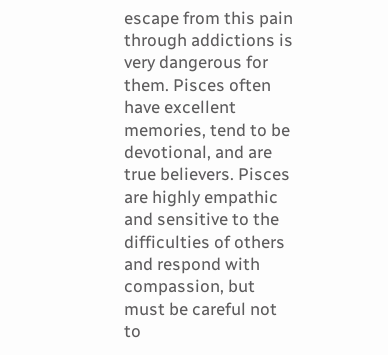escape from this pain through addictions is very dangerous for them. Pisces often have excellent memories, tend to be devotional, and are true believers. Pisces are highly empathic and sensitive to the difficulties of others and respond with compassion, but must be careful not to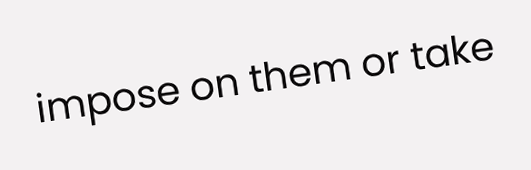impose on them or take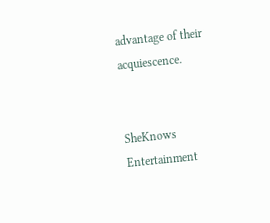advantage of their acquiescence.


SheKnows Entertainment